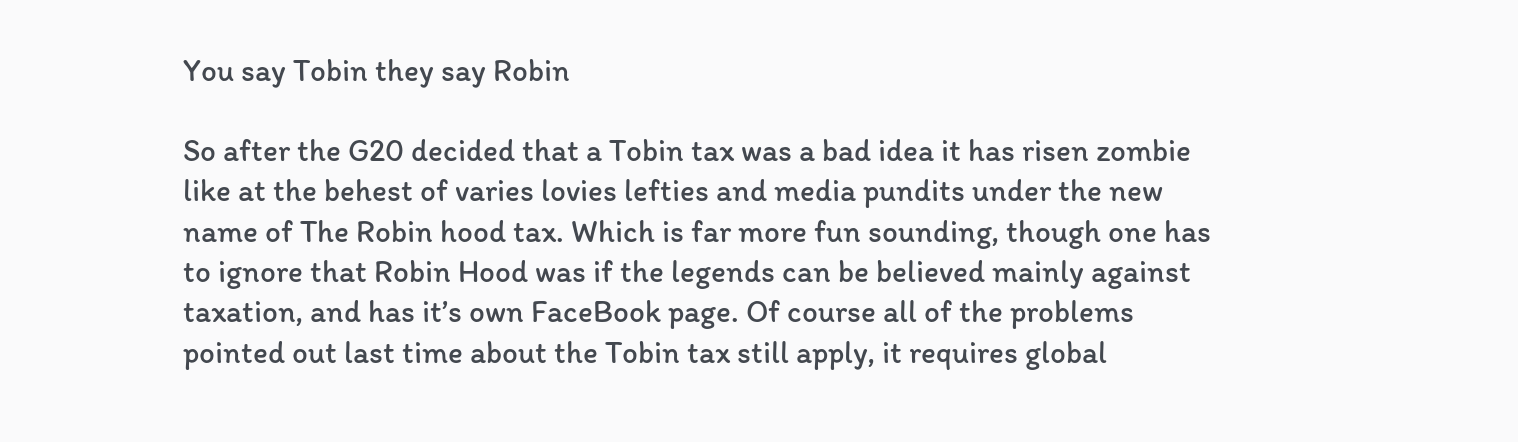You say Tobin they say Robin

So after the G20 decided that a Tobin tax was a bad idea it has risen zombie like at the behest of varies lovies lefties and media pundits under the new name of The Robin hood tax. Which is far more fun sounding, though one has to ignore that Robin Hood was if the legends can be believed mainly against taxation, and has it’s own FaceBook page. Of course all of the problems pointed out last time about the Tobin tax still apply, it requires global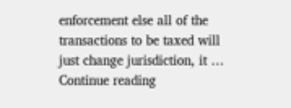enforcement else all of the transactions to be taxed will just change jurisdiction, it … Continue reading